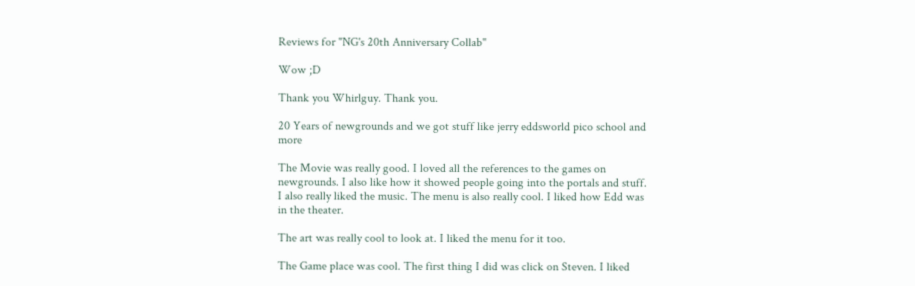Reviews for "NG's 20th Anniversary Collab"

Wow ;D

Thank you Whirlguy. Thank you.

20 Years of newgrounds and we got stuff like jerry eddsworld pico school and more

The Movie was really good. I loved all the references to the games on newgrounds. I also like how it showed people going into the portals and stuff. I also really liked the music. The menu is also really cool. I liked how Edd was in the theater.

The art was really cool to look at. I liked the menu for it too.

The Game place was cool. The first thing I did was click on Steven. I liked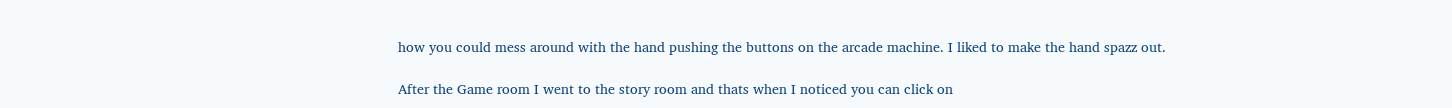how you could mess around with the hand pushing the buttons on the arcade machine. I liked to make the hand spazz out.

After the Game room I went to the story room and thats when I noticed you can click on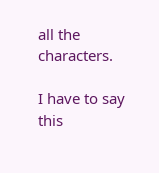all the characters.

I have to say this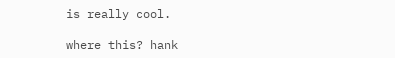is really cool.

where this? hank